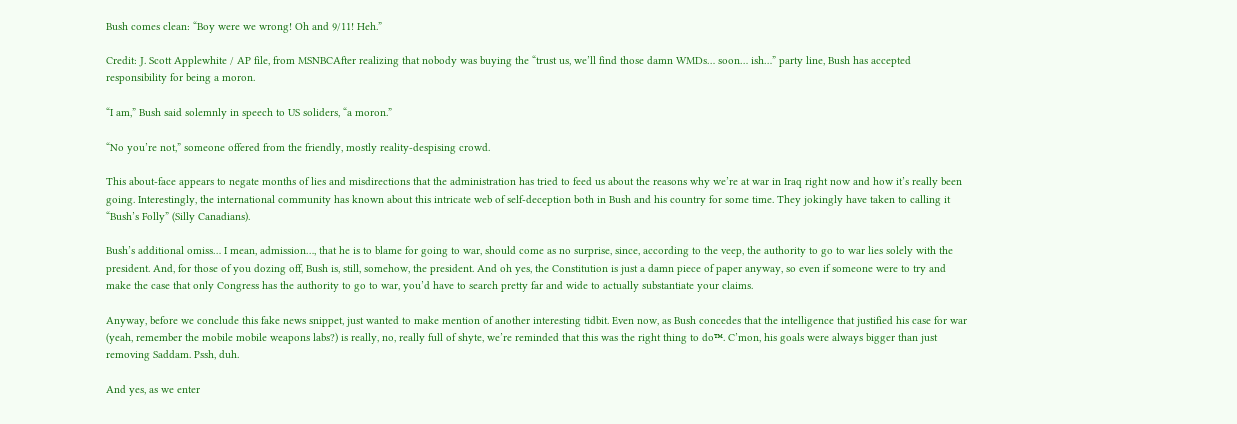Bush comes clean: “Boy were we wrong! Oh and 9/11! Heh.”

Credit: J. Scott Applewhite / AP file, from MSNBCAfter realizing that nobody was buying the “trust us, we’ll find those damn WMDs… soon… ish…” party line, Bush has accepted responsibility for being a moron.

“I am,” Bush said solemnly in speech to US soliders, “a moron.”

“No you’re not,” someone offered from the friendly, mostly reality-despising crowd.

This about-face appears to negate months of lies and misdirections that the administration has tried to feed us about the reasons why we’re at war in Iraq right now and how it’s really been going. Interestingly, the international community has known about this intricate web of self-deception both in Bush and his country for some time. They jokingly have taken to calling it “Bush’s Folly” (Silly Canadians).

Bush’s additional omiss… I mean, admission…, that he is to blame for going to war, should come as no surprise, since, according to the veep, the authority to go to war lies solely with the president. And, for those of you dozing off, Bush is, still, somehow, the president. And oh yes, the Constitution is just a damn piece of paper anyway, so even if someone were to try and make the case that only Congress has the authority to go to war, you’d have to search pretty far and wide to actually substantiate your claims.

Anyway, before we conclude this fake news snippet, just wanted to make mention of another interesting tidbit. Even now, as Bush concedes that the intelligence that justified his case for war (yeah, remember the mobile mobile weapons labs?) is really, no, really full of shyte, we’re reminded that this was the right thing to do™. C’mon, his goals were always bigger than just removing Saddam. Pssh, duh.

And yes, as we enter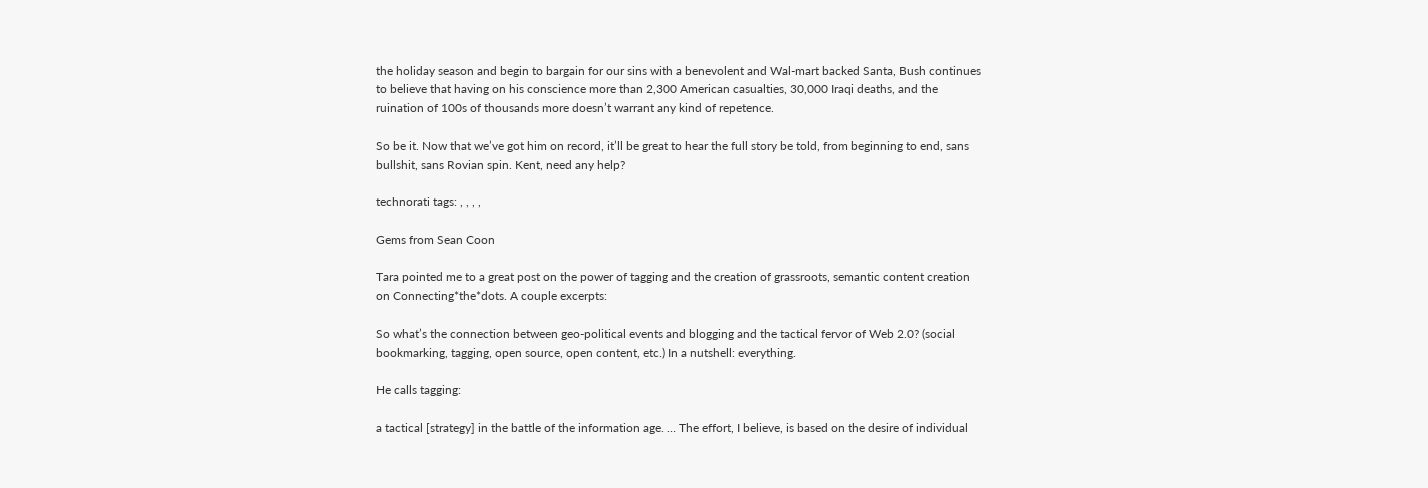the holiday season and begin to bargain for our sins with a benevolent and Wal-mart backed Santa, Bush continues to believe that having on his conscience more than 2,300 American casualties, 30,000 Iraqi deaths, and the ruination of 100s of thousands more doesn’t warrant any kind of repetence.

So be it. Now that we’ve got him on record, it’ll be great to hear the full story be told, from beginning to end, sans bullshit, sans Rovian spin. Kent, need any help?

technorati tags: , , , ,

Gems from Sean Coon

Tara pointed me to a great post on the power of tagging and the creation of grassroots, semantic content creation on Connecting*the*dots. A couple excerpts:

So what’s the connection between geo-political events and blogging and the tactical fervor of Web 2.0? (social bookmarking, tagging, open source, open content, etc.) In a nutshell: everything.

He calls tagging:

a tactical [strategy] in the battle of the information age. … The effort, I believe, is based on the desire of individual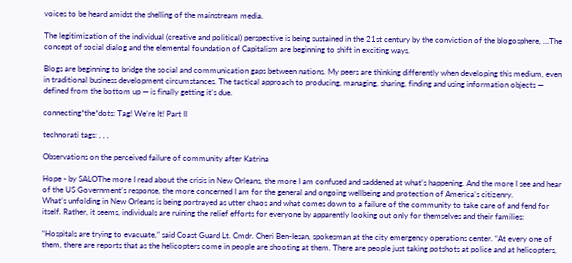voices to be heard amidst the shelling of the mainstream media.

The legitimization of the individual (creative and political) perspective is being sustained in the 21st century by the conviction of the blogosphere, …The concept of social dialog and the elemental foundation of Capitalism are beginning to shift in exciting ways.

Blogs are beginning to bridge the social and communication gaps between nations. My peers are thinking differently when developing this medium, even in traditional business development circumstances. The tactical approach to producing, managing, sharing, finding and using information objects — defined from the bottom up — is finally getting it’s due.

connecting*the*dots: Tag! We’re It! Part II

technorati tags: , , ,

Observations on the perceived failure of community after Katrina

Hope - by SALOThe more I read about the crisis in New Orleans, the more I am confused and saddened at what’s happening. And the more I see and hear of the US Government’s response, the more concerned I am for the general and ongoing wellbeing and protection of America’s citizenry.
What’s unfolding in New Orleans is being portrayed as utter chaos and what comes down to a failure of the community to take care of and fend for itself. Rather, it seems, individuals are ruining the relief efforts for everyone by apparently looking out only for themselves and their families:

“Hospitals are trying to evacuate,” said Coast Guard Lt. Cmdr. Cheri Ben-Iesan, spokesman at the city emergency operations center. “At every one of them, there are reports that as the helicopters come in people are shooting at them. There are people just taking potshots at police and at helicopters,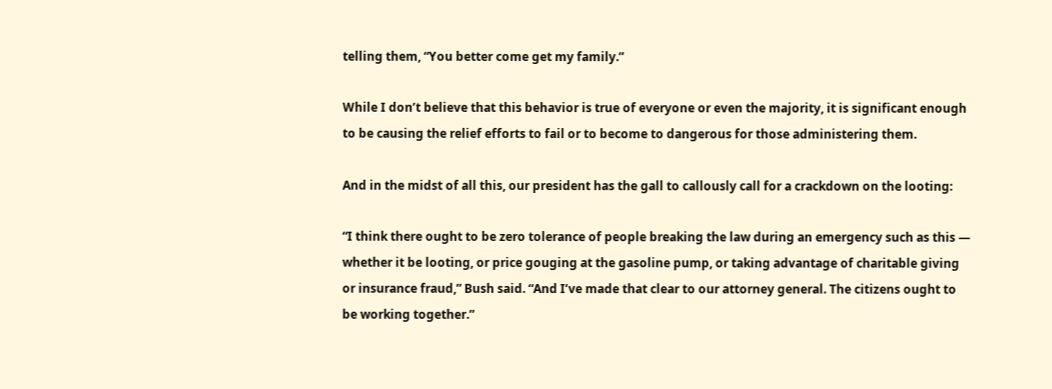telling them, “You better come get my family.”

While I don’t believe that this behavior is true of everyone or even the majority, it is significant enough to be causing the relief efforts to fail or to become to dangerous for those administering them.

And in the midst of all this, our president has the gall to callously call for a crackdown on the looting:

“I think there ought to be zero tolerance of people breaking the law during an emergency such as this — whether it be looting, or price gouging at the gasoline pump, or taking advantage of charitable giving or insurance fraud,” Bush said. “And I’ve made that clear to our attorney general. The citizens ought to be working together.”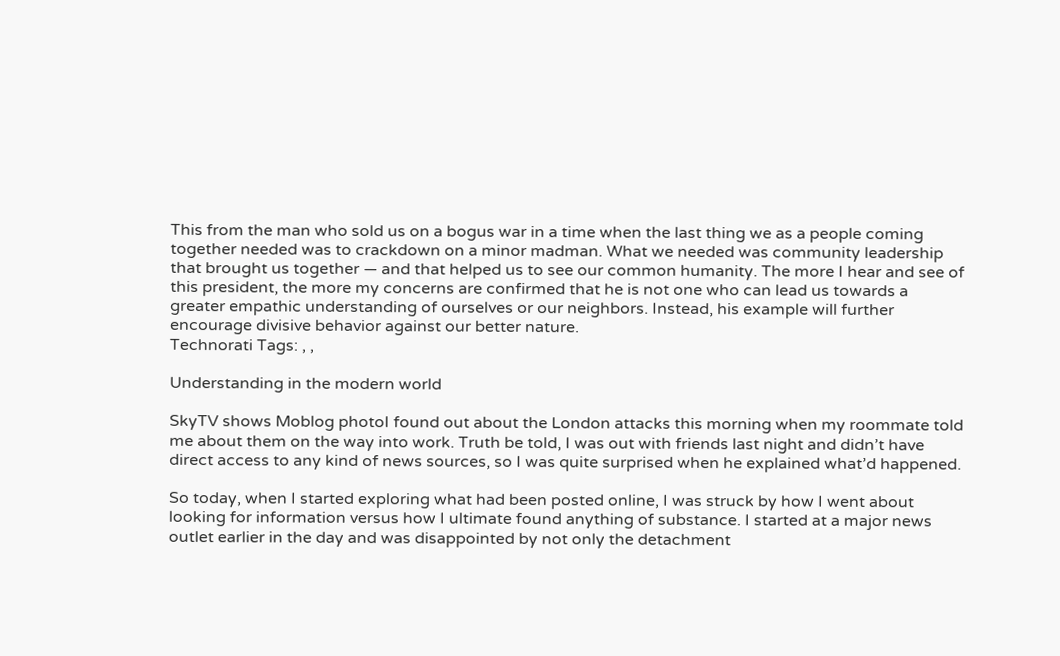This from the man who sold us on a bogus war in a time when the last thing we as a people coming together needed was to crackdown on a minor madman. What we needed was community leadership that brought us together — and that helped us to see our common humanity. The more I hear and see of this president, the more my concerns are confirmed that he is not one who can lead us towards a greater empathic understanding of ourselves or our neighbors. Instead, his example will further encourage divisive behavior against our better nature.
Technorati Tags: , ,

Understanding in the modern world

SkyTV shows Moblog photoI found out about the London attacks this morning when my roommate told me about them on the way into work. Truth be told, I was out with friends last night and didn’t have direct access to any kind of news sources, so I was quite surprised when he explained what’d happened.

So today, when I started exploring what had been posted online, I was struck by how I went about looking for information versus how I ultimate found anything of substance. I started at a major news outlet earlier in the day and was disappointed by not only the detachment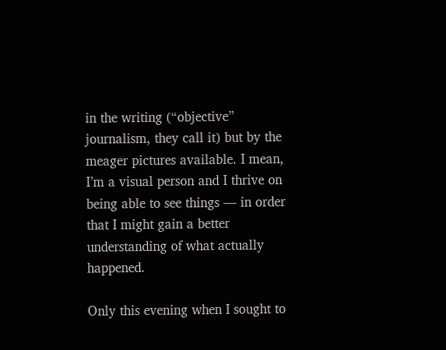in the writing (“objective” journalism, they call it) but by the meager pictures available. I mean, I’m a visual person and I thrive on being able to see things — in order that I might gain a better understanding of what actually happened.

Only this evening when I sought to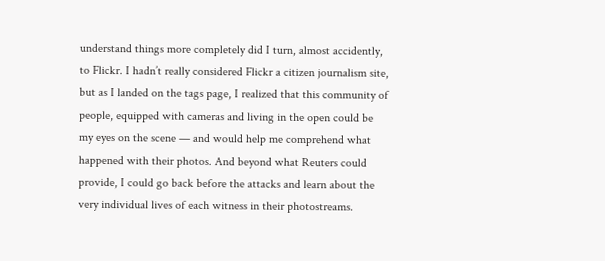understand things more completely did I turn, almost accidently, to Flickr. I hadn’t really considered Flickr a citizen journalism site, but as I landed on the tags page, I realized that this community of people, equipped with cameras and living in the open could be my eyes on the scene — and would help me comprehend what happened with their photos. And beyond what Reuters could provide, I could go back before the attacks and learn about the very individual lives of each witness in their photostreams.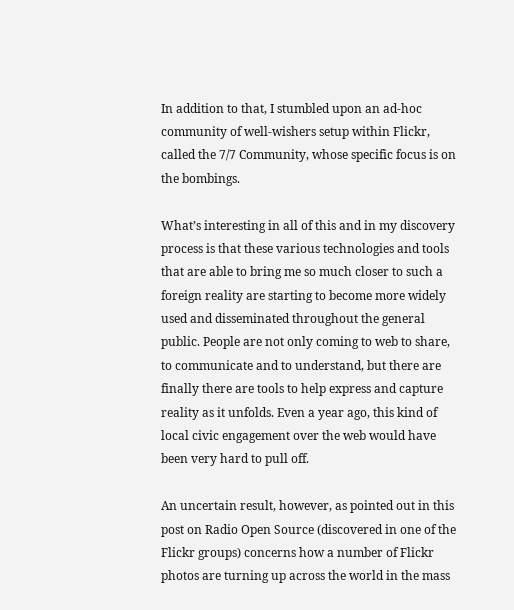In addition to that, I stumbled upon an ad-hoc community of well-wishers setup within Flickr, called the 7/7 Community, whose specific focus is on the bombings.

What’s interesting in all of this and in my discovery process is that these various technologies and tools that are able to bring me so much closer to such a foreign reality are starting to become more widely used and disseminated throughout the general public. People are not only coming to web to share, to communicate and to understand, but there are finally there are tools to help express and capture reality as it unfolds. Even a year ago, this kind of local civic engagement over the web would have been very hard to pull off.

An uncertain result, however, as pointed out in this post on Radio Open Source (discovered in one of the Flickr groups) concerns how a number of Flickr photos are turning up across the world in the mass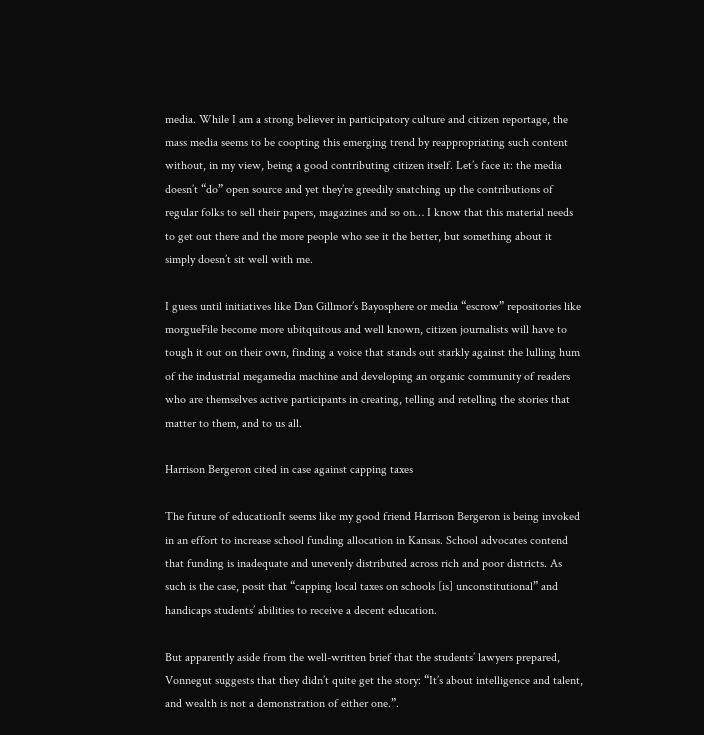media. While I am a strong believer in participatory culture and citizen reportage, the mass media seems to be coopting this emerging trend by reappropriating such content without, in my view, being a good contributing citizen itself. Let’s face it: the media doesn’t “do” open source and yet they’re greedily snatching up the contributions of regular folks to sell their papers, magazines and so on… I know that this material needs to get out there and the more people who see it the better, but something about it simply doesn’t sit well with me.

I guess until initiatives like Dan Gillmor’s Bayosphere or media “escrow” repositories like morgueFile become more ubitquitous and well known, citizen journalists will have to tough it out on their own, finding a voice that stands out starkly against the lulling hum of the industrial megamedia machine and developing an organic community of readers who are themselves active participants in creating, telling and retelling the stories that matter to them, and to us all.

Harrison Bergeron cited in case against capping taxes

The future of educationIt seems like my good friend Harrison Bergeron is being invoked in an effort to increase school funding allocation in Kansas. School advocates contend that funding is inadequate and unevenly distributed across rich and poor districts. As such is the case, posit that “capping local taxes on schools [is] unconstitutional” and handicaps students’ abilities to receive a decent education.

But apparently aside from the well-written brief that the students’ lawyers prepared, Vonnegut suggests that they didn’t quite get the story: “It’s about intelligence and talent, and wealth is not a demonstration of either one.”.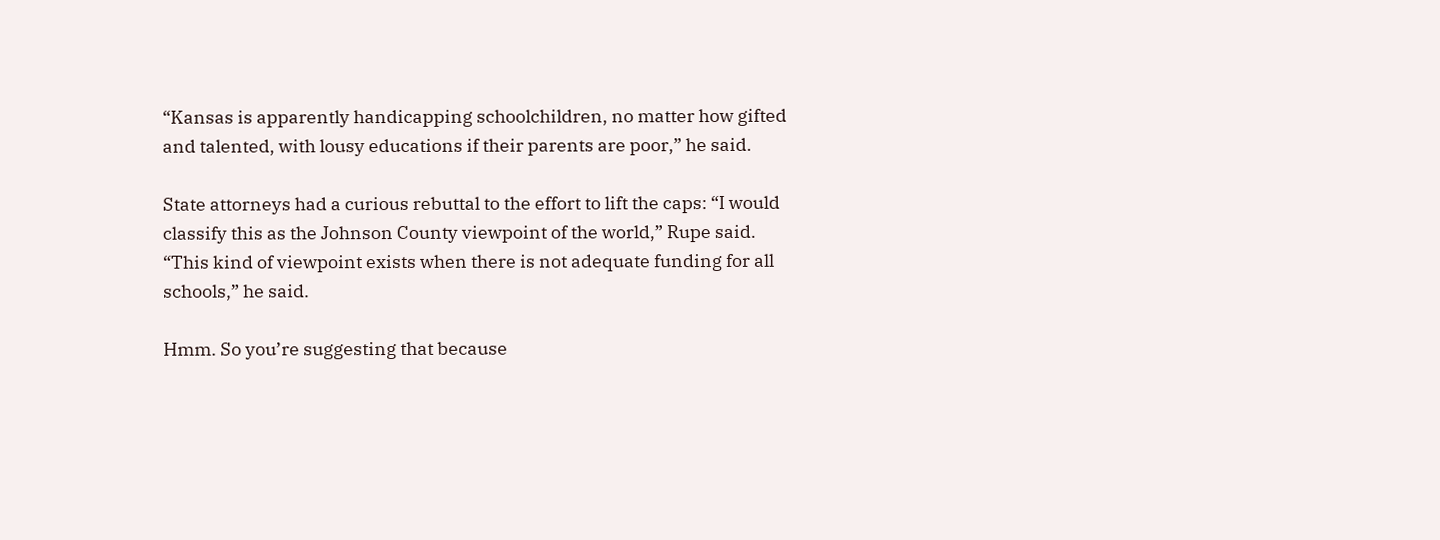“Kansas is apparently handicapping schoolchildren, no matter how gifted and talented, with lousy educations if their parents are poor,” he said.

State attorneys had a curious rebuttal to the effort to lift the caps: “I would classify this as the Johnson County viewpoint of the world,” Rupe said. “This kind of viewpoint exists when there is not adequate funding for all schools,” he said.

Hmm. So you’re suggesting that because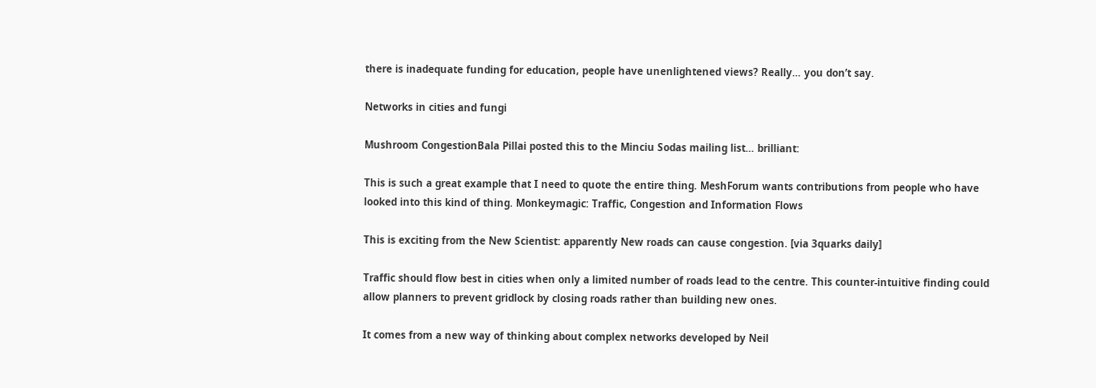there is inadequate funding for education, people have unenlightened views? Really… you don’t say.

Networks in cities and fungi

Mushroom CongestionBala Pillai posted this to the Minciu Sodas mailing list… brilliant:

This is such a great example that I need to quote the entire thing. MeshForum wants contributions from people who have looked into this kind of thing. Monkeymagic: Traffic, Congestion and Information Flows

This is exciting from the New Scientist: apparently New roads can cause congestion. [via 3quarks daily]

Traffic should flow best in cities when only a limited number of roads lead to the centre. This counter-intuitive finding could allow planners to prevent gridlock by closing roads rather than building new ones.

It comes from a new way of thinking about complex networks developed by Neil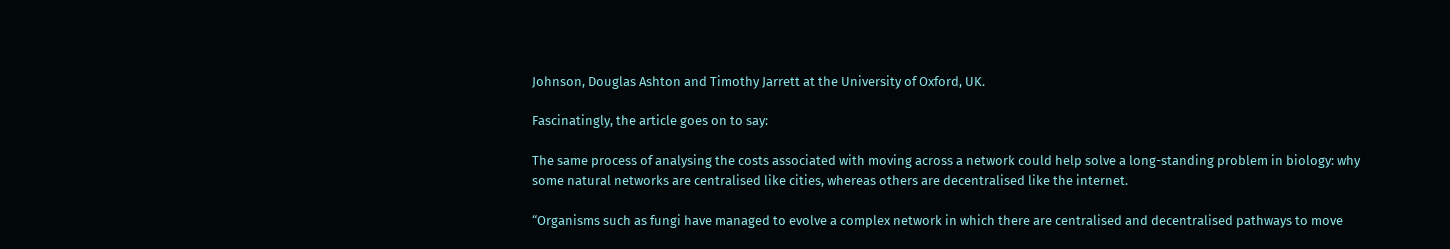Johnson, Douglas Ashton and Timothy Jarrett at the University of Oxford, UK.

Fascinatingly, the article goes on to say:

The same process of analysing the costs associated with moving across a network could help solve a long-standing problem in biology: why some natural networks are centralised like cities, whereas others are decentralised like the internet.

“Organisms such as fungi have managed to evolve a complex network in which there are centralised and decentralised pathways to move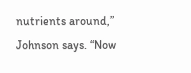nutrients around,” Johnson says. “Now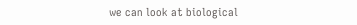we can look at biological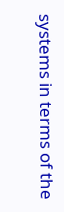systems in terms of the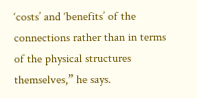‘costs’ and ‘benefits’ of the connections rather than in terms of the physical structures themselves,” he says.